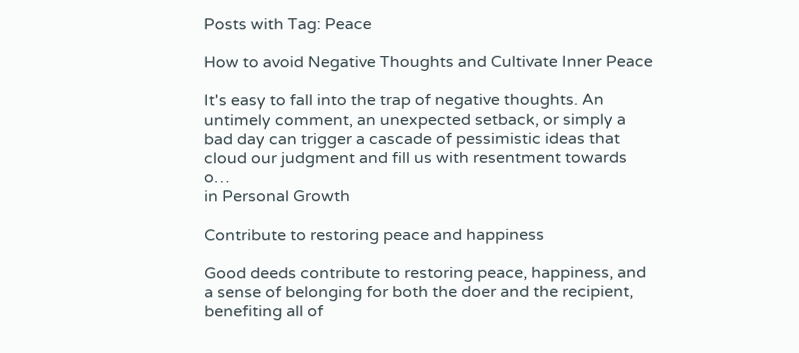Posts with Tag: Peace

How to avoid Negative Thoughts and Cultivate Inner Peace

It's easy to fall into the trap of negative thoughts. An untimely comment, an unexpected setback, or simply a bad day can trigger a cascade of pessimistic ideas that cloud our judgment and fill us with resentment towards o…
in Personal Growth

Contribute to restoring peace and happiness

Good deeds contribute to restoring peace, happiness, and a sense of belonging for both the doer and the recipient, benefiting all of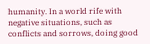humanity. In a world rife with negative situations, such as conflicts and sorrows, doing good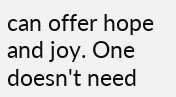can offer hope and joy. One doesn't need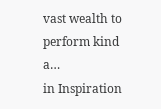vast wealth to perform kind a…
in Inspiration